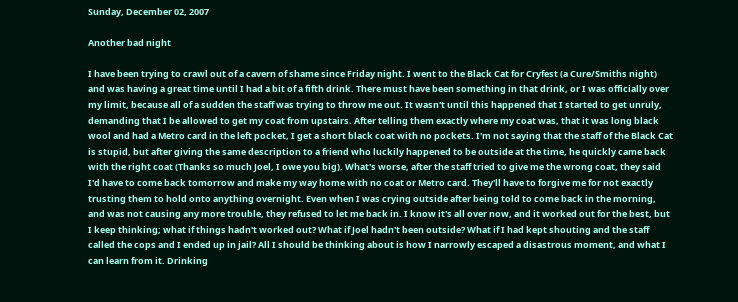Sunday, December 02, 2007

Another bad night

I have been trying to crawl out of a cavern of shame since Friday night. I went to the Black Cat for Cryfest (a Cure/Smiths night) and was having a great time until I had a bit of a fifth drink. There must have been something in that drink, or I was officially over my limit, because all of a sudden the staff was trying to throw me out. It wasn't until this happened that I started to get unruly, demanding that I be allowed to get my coat from upstairs. After telling them exactly where my coat was, that it was long black wool and had a Metro card in the left pocket, I get a short black coat with no pockets. I'm not saying that the staff of the Black Cat is stupid, but after giving the same description to a friend who luckily happened to be outside at the time, he quickly came back with the right coat (Thanks so much Joel, I owe you big). What's worse, after the staff tried to give me the wrong coat, they said I'd have to come back tomorrow and make my way home with no coat or Metro card. They'll have to forgive me for not exactly trusting them to hold onto anything overnight. Even when I was crying outside after being told to come back in the morning, and was not causing any more trouble, they refused to let me back in. I know it's all over now, and it worked out for the best, but I keep thinking; what if things hadn't worked out? What if Joel hadn't been outside? What if I had kept shouting and the staff called the cops and I ended up in jail? All I should be thinking about is how I narrowly escaped a disastrous moment, and what I can learn from it. Drinking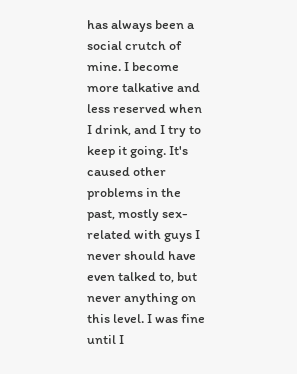has always been a social crutch of mine. I become more talkative and less reserved when I drink, and I try to keep it going. It's caused other problems in the past, mostly sex-related with guys I never should have even talked to, but never anything on this level. I was fine until I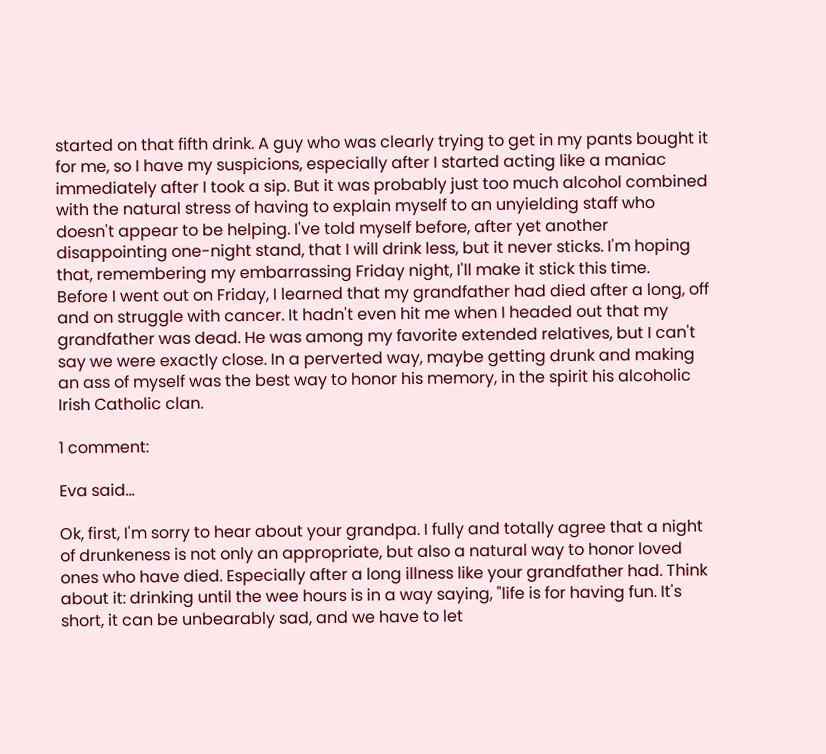started on that fifth drink. A guy who was clearly trying to get in my pants bought it for me, so I have my suspicions, especially after I started acting like a maniac immediately after I took a sip. But it was probably just too much alcohol combined with the natural stress of having to explain myself to an unyielding staff who doesn't appear to be helping. I've told myself before, after yet another disappointing one-night stand, that I will drink less, but it never sticks. I'm hoping that, remembering my embarrassing Friday night, I'll make it stick this time.
Before I went out on Friday, I learned that my grandfather had died after a long, off and on struggle with cancer. It hadn't even hit me when I headed out that my grandfather was dead. He was among my favorite extended relatives, but I can't say we were exactly close. In a perverted way, maybe getting drunk and making an ass of myself was the best way to honor his memory, in the spirit his alcoholic Irish Catholic clan.

1 comment:

Eva said...

Ok, first, I'm sorry to hear about your grandpa. I fully and totally agree that a night of drunkeness is not only an appropriate, but also a natural way to honor loved ones who have died. Especially after a long illness like your grandfather had. Think about it: drinking until the wee hours is in a way saying, "life is for having fun. It's short, it can be unbearably sad, and we have to let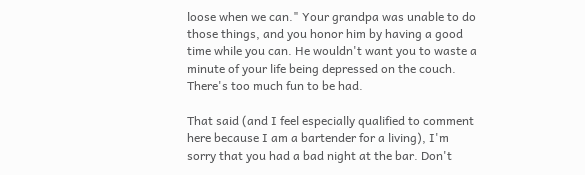loose when we can." Your grandpa was unable to do those things, and you honor him by having a good time while you can. He wouldn't want you to waste a minute of your life being depressed on the couch. There's too much fun to be had.

That said (and I feel especially qualified to comment here because I am a bartender for a living), I'm sorry that you had a bad night at the bar. Don't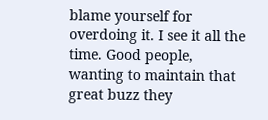blame yourself for overdoing it. I see it all the time. Good people, wanting to maintain that great buzz they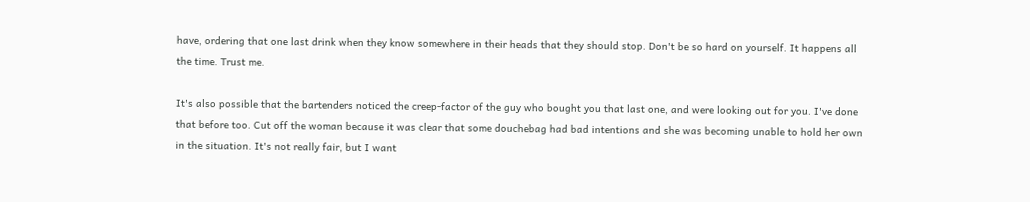have, ordering that one last drink when they know somewhere in their heads that they should stop. Don't be so hard on yourself. It happens all the time. Trust me.

It's also possible that the bartenders noticed the creep-factor of the guy who bought you that last one, and were looking out for you. I've done that before too. Cut off the woman because it was clear that some douchebag had bad intentions and she was becoming unable to hold her own in the situation. It's not really fair, but I want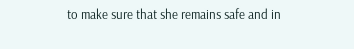to make sure that she remains safe and in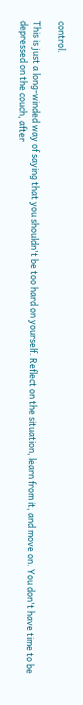control.

This is just a long-winded way of saying that you shouldn't be too hard on yourself. Reflect on the situation, learn from it, and move on. You don't have time to be depressed on the couch, after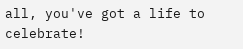all, you've got a life to celebrate!